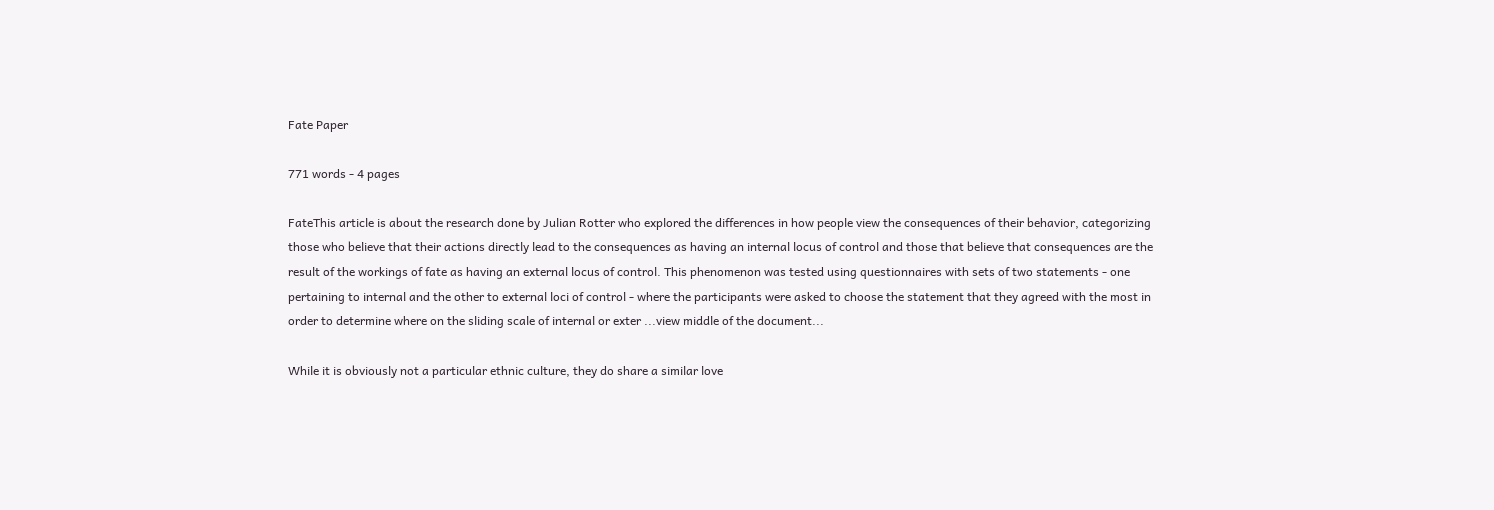Fate Paper

771 words - 4 pages

FateThis article is about the research done by Julian Rotter who explored the differences in how people view the consequences of their behavior, categorizing those who believe that their actions directly lead to the consequences as having an internal locus of control and those that believe that consequences are the result of the workings of fate as having an external locus of control. This phenomenon was tested using questionnaires with sets of two statements - one pertaining to internal and the other to external loci of control - where the participants were asked to choose the statement that they agreed with the most in order to determine where on the sliding scale of internal or exter ...view middle of the document...

While it is obviously not a particular ethnic culture, they do share a similar love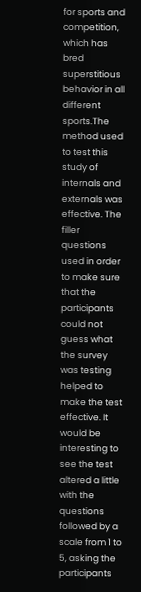for sports and competition, which has bred superstitious behavior in all different sports.The method used to test this study of internals and externals was effective. The filler questions used in order to make sure that the participants could not guess what the survey was testing helped to make the test effective. It would be interesting to see the test altered a little with the questions followed by a scale from 1 to 5, asking the participants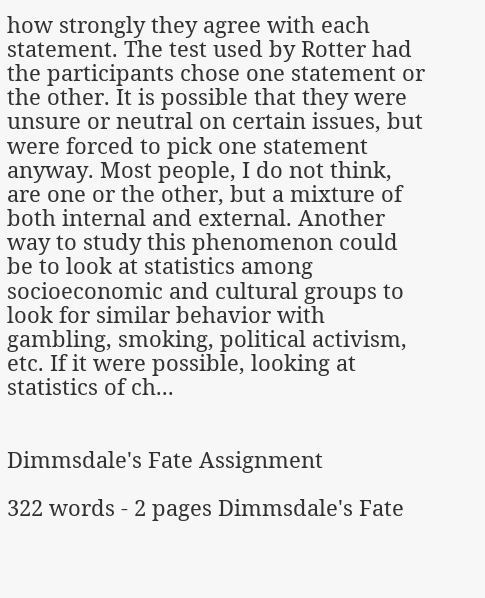how strongly they agree with each statement. The test used by Rotter had the participants chose one statement or the other. It is possible that they were unsure or neutral on certain issues, but were forced to pick one statement anyway. Most people, I do not think, are one or the other, but a mixture of both internal and external. Another way to study this phenomenon could be to look at statistics among socioeconomic and cultural groups to look for similar behavior with gambling, smoking, political activism, etc. If it were possible, looking at statistics of ch...


Dimmsdale's Fate Assignment

322 words - 2 pages Dimmsdale's Fate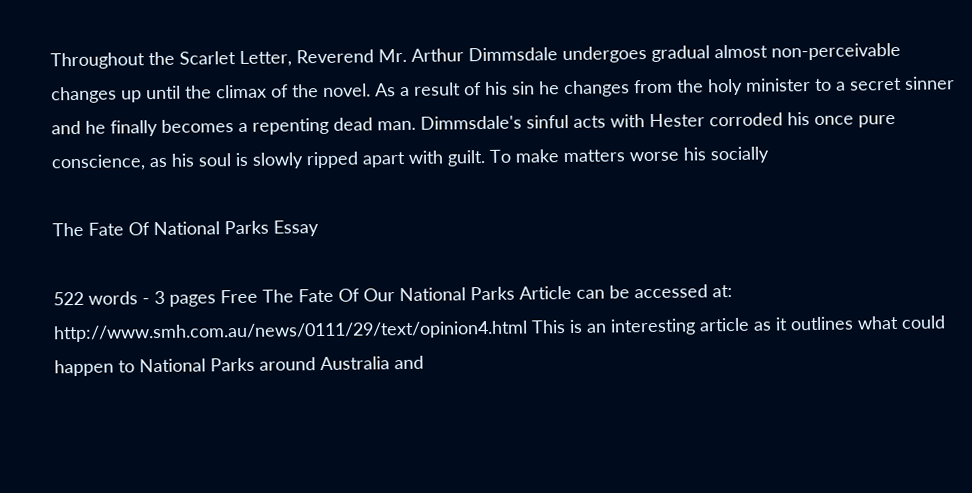Throughout the Scarlet Letter, Reverend Mr. Arthur Dimmsdale undergoes gradual almost non-perceivable changes up until the climax of the novel. As a result of his sin he changes from the holy minister to a secret sinner and he finally becomes a repenting dead man. Dimmsdale's sinful acts with Hester corroded his once pure conscience, as his soul is slowly ripped apart with guilt. To make matters worse his socially

The Fate Of National Parks Essay

522 words - 3 pages Free The Fate Of Our National Parks Article can be accessed at: http://www.smh.com.au/news/0111/29/text/opinion4.html This is an interesting article as it outlines what could happen to National Parks around Australia and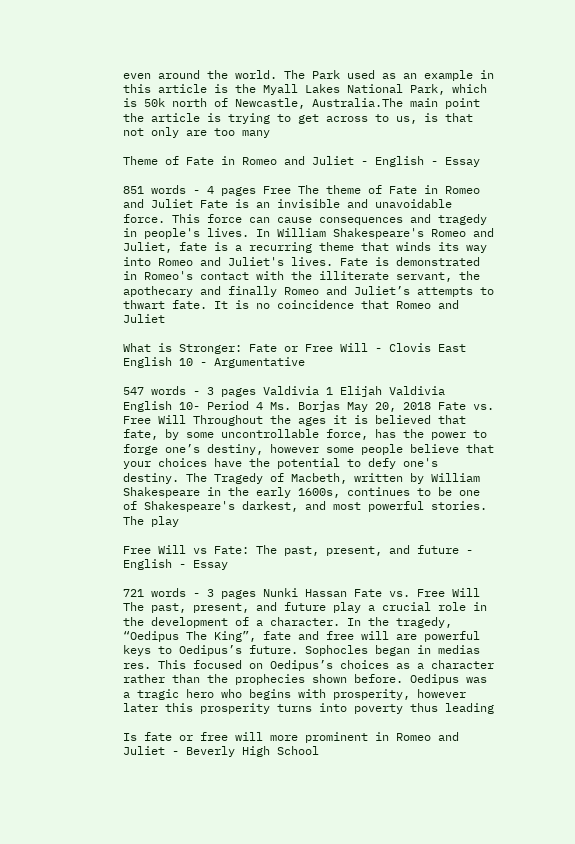even around the world. The Park used as an example in this article is the Myall Lakes National Park, which is 50k north of Newcastle, Australia.The main point the article is trying to get across to us, is that not only are too many

Theme of Fate in Romeo and Juliet - English - Essay

851 words - 4 pages Free The theme of Fate in Romeo and Juliet Fate is an invisible and unavoidable force. This force can cause consequences and tragedy in people's lives. In William Shakespeare's Romeo and Juliet, fate is a recurring theme that winds its way into Romeo and Juliet's lives. Fate is demonstrated in Romeo's contact with the illiterate servant, the apothecary and finally Romeo and Juliet’s attempts to thwart fate. It is no coincidence that Romeo and Juliet

What is Stronger: Fate or Free Will - Clovis East English 10 - Argumentative

547 words - 3 pages Valdivia 1 Elijah Valdivia English 10- Period 4 Ms. Borjas May 20, 2018 Fate vs. Free Will Throughout the ages it is believed that fate, by some uncontrollable force, has the power to forge one’s destiny, however some people believe that your choices have the potential to defy one's destiny. The Tragedy of Macbeth, written by William Shakespeare in the early 1600s, continues to be one of Shakespeare's darkest, and most powerful stories. The play

Free Will vs Fate: The past, present, and future - English - Essay

721 words - 3 pages Nunki Hassan Fate vs. Free Will The past, present, and future play a crucial role in the development of a character. In the tragedy, “Oedipus The King”, fate and free will are powerful keys to Oedipus’s future. Sophocles began in medias res. This focused on Oedipus’s choices as a character rather than the prophecies shown before. Oedipus was a tragic hero who begins with prosperity, however later this prosperity turns into poverty thus leading

Is fate or free will more prominent in Romeo and Juliet - Beverly High School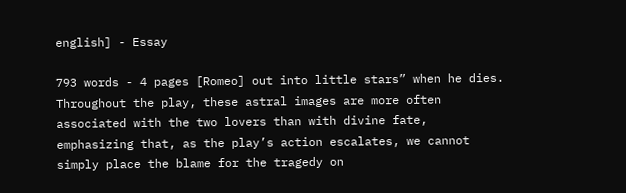english] - Essay

793 words - 4 pages [Romeo] out into little stars” when he dies. Throughout the play, these astral images are more often associated with the two lovers than with divine fate, emphasizing that, as the play’s action escalates, we cannot simply place the blame for the tragedy on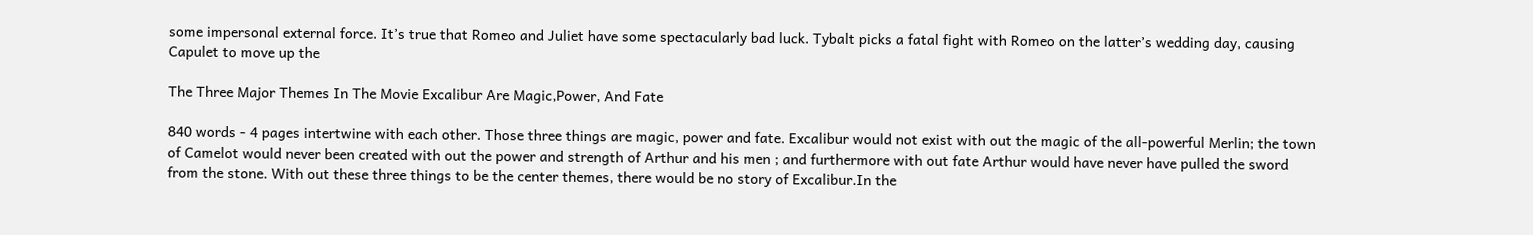some impersonal external force. It’s true that Romeo and Juliet have some spectacularly bad luck. Tybalt picks a fatal fight with Romeo on the latter’s wedding day, causing Capulet to move up the

The Three Major Themes In The Movie Excalibur Are Magic,Power, And Fate

840 words - 4 pages intertwine with each other. Those three things are magic, power and fate. Excalibur would not exist with out the magic of the all-powerful Merlin; the town of Camelot would never been created with out the power and strength of Arthur and his men ; and furthermore with out fate Arthur would have never have pulled the sword from the stone. With out these three things to be the center themes, there would be no story of Excalibur.In the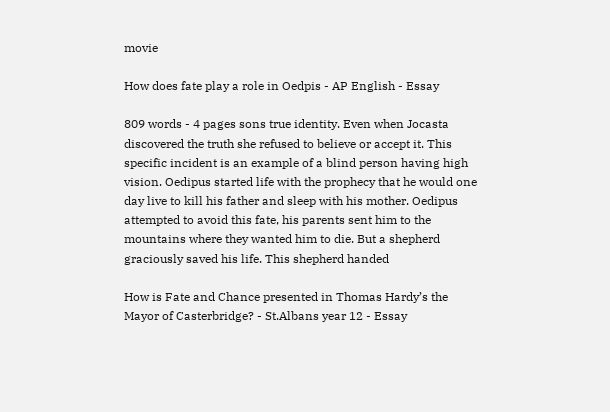movie

How does fate play a role in Oedpis - AP English - Essay

809 words - 4 pages sons true identity. Even when Jocasta discovered the truth she refused to believe or accept it. This specific incident is an example of a blind person having high vision. Oedipus started life with the prophecy that he would one day live to kill his father and sleep with his mother. Oedipus attempted to avoid this fate, his parents sent him to the mountains where they wanted him to die. But a shepherd graciously saved his life. This shepherd handed

How is Fate and Chance presented in Thomas Hardy’s the Mayor of Casterbridge? - St.Albans year 12 - Essay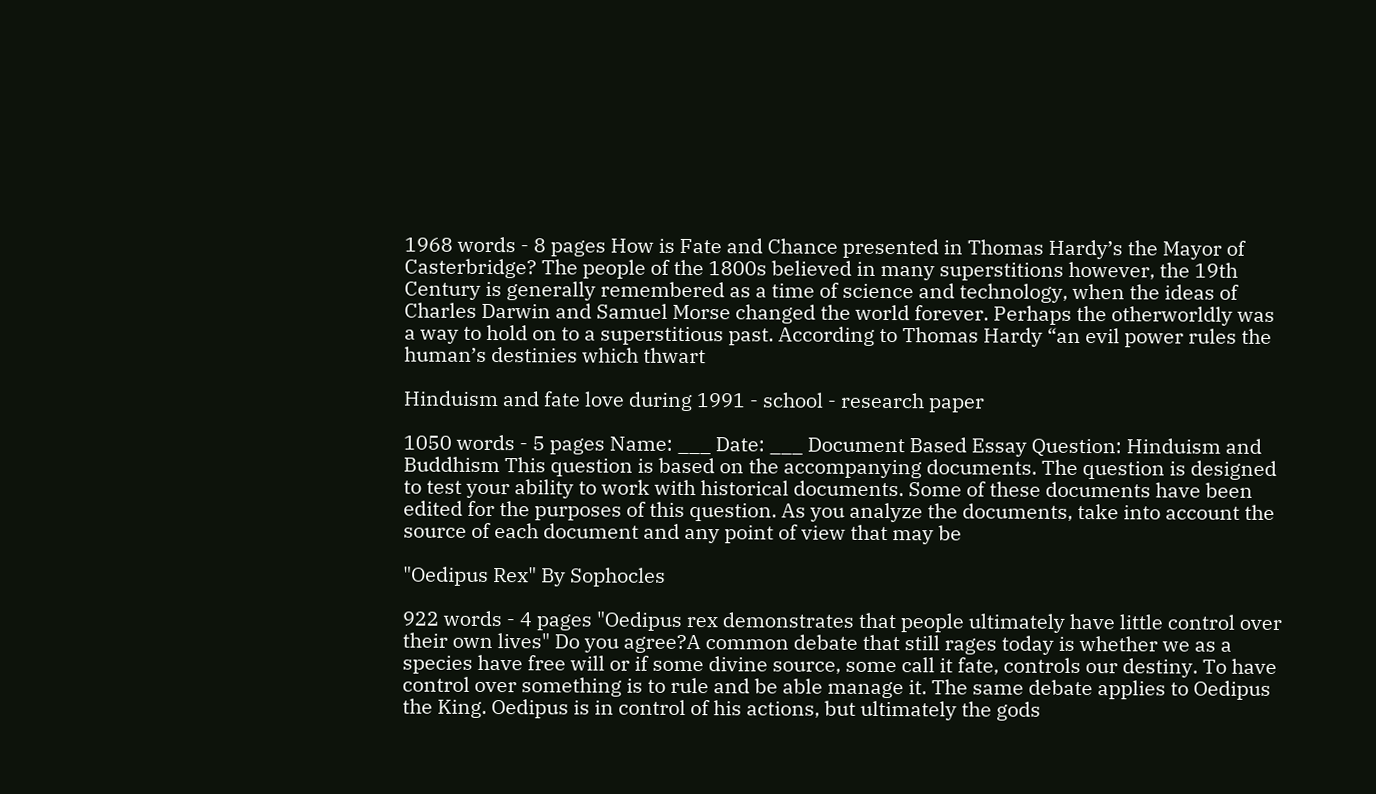1968 words - 8 pages How is Fate and Chance presented in Thomas Hardy’s the Mayor of Casterbridge? The people of the 1800s believed in many superstitions however, the 19th Century is generally remembered as a time of science and technology, when the ideas of Charles Darwin and Samuel Morse changed the world forever. Perhaps the otherworldly was a way to hold on to a superstitious past. According to Thomas Hardy “an evil power rules the human’s destinies which thwart

Hinduism and fate love during 1991 - school - research paper

1050 words - 5 pages Name: ___ Date: ___ Document Based Essay Question: Hinduism and Buddhism This question is based on the accompanying documents. The question is designed to test your ability to work with historical documents. Some of these documents have been edited for the purposes of this question. As you analyze the documents, take into account the source of each document and any point of view that may be

"Oedipus Rex" By Sophocles

922 words - 4 pages "Oedipus rex demonstrates that people ultimately have little control over their own lives" Do you agree?A common debate that still rages today is whether we as a species have free will or if some divine source, some call it fate, controls our destiny. To have control over something is to rule and be able manage it. The same debate applies to Oedipus the King. Oedipus is in control of his actions, but ultimately the gods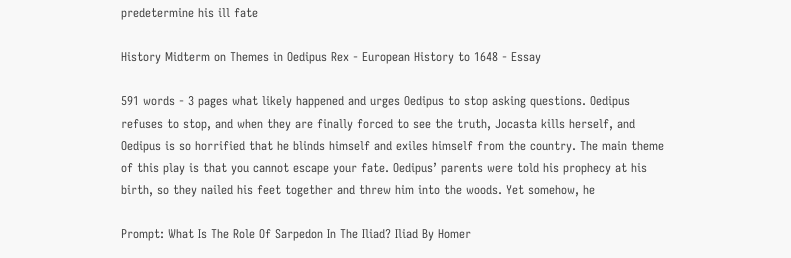predetermine his ill fate

History Midterm on Themes in Oedipus Rex - European History to 1648 - Essay

591 words - 3 pages what likely happened and urges Oedipus to stop asking questions. Oedipus refuses to stop, and when they are finally forced to see the truth, Jocasta kills herself, and Oedipus is so horrified that he blinds himself and exiles himself from the country. The main theme of this play is that you cannot escape your fate. Oedipus’ parents were told his prophecy at his birth, so they nailed his feet together and threw him into the woods. Yet somehow, he

Prompt: What Is The Role Of Sarpedon In The Iliad? Iliad By Homer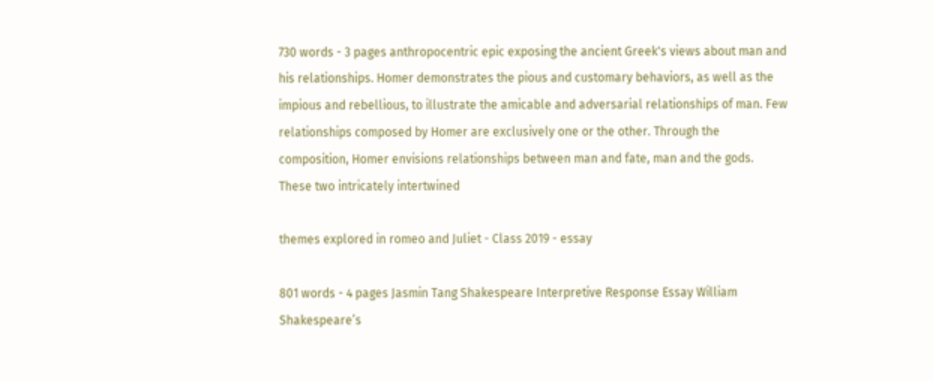730 words - 3 pages anthropocentric epic exposing the ancient Greek's views about man and his relationships. Homer demonstrates the pious and customary behaviors, as well as the impious and rebellious, to illustrate the amicable and adversarial relationships of man. Few relationships composed by Homer are exclusively one or the other. Through the composition, Homer envisions relationships between man and fate, man and the gods. These two intricately intertwined

themes explored in romeo and Juliet - Class 2019 - essay

801 words - 4 pages Jasmin Tang Shakespeare Interpretive Response Essay William Shakespeare’s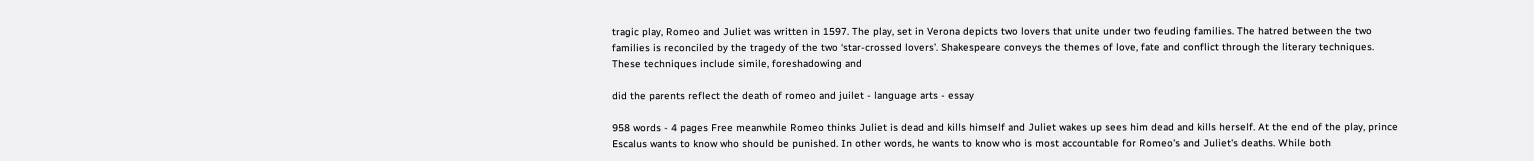tragic play, Romeo and Juliet was written in 1597. The play, set in Verona depicts two lovers that unite under two feuding families. The hatred between the two families is reconciled by the tragedy of the two ‘star-crossed lovers’. Shakespeare conveys the themes of love, fate and conflict through the literary techniques. These techniques include simile, foreshadowing and

did the parents reflect the death of romeo and juilet - language arts - essay

958 words - 4 pages Free meanwhile Romeo thinks Juliet is dead and kills himself and Juliet wakes up sees him dead and kills herself. At the end of the play, prince Escalus wants to know who should be punished. In other words, he wants to know who is most accountable for Romeo's and Juliet's deaths. While both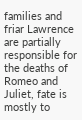families and friar Lawrence are partially responsible for the deaths of Romeo and Juliet, fate is mostly to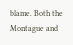blame. Both the Montague and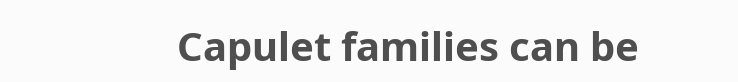Capulet families can be